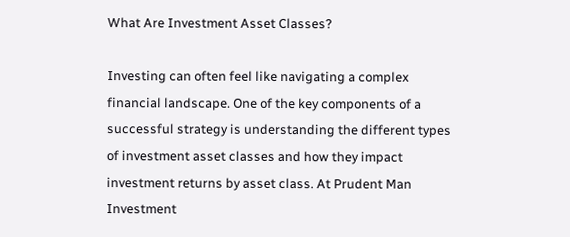What Are Investment Asset Classes?

Investing can often feel like navigating a complex financial landscape. One of the key components of a successful strategy is understanding the different types of investment asset classes and how they impact investment returns by asset class. At Prudent Man Investment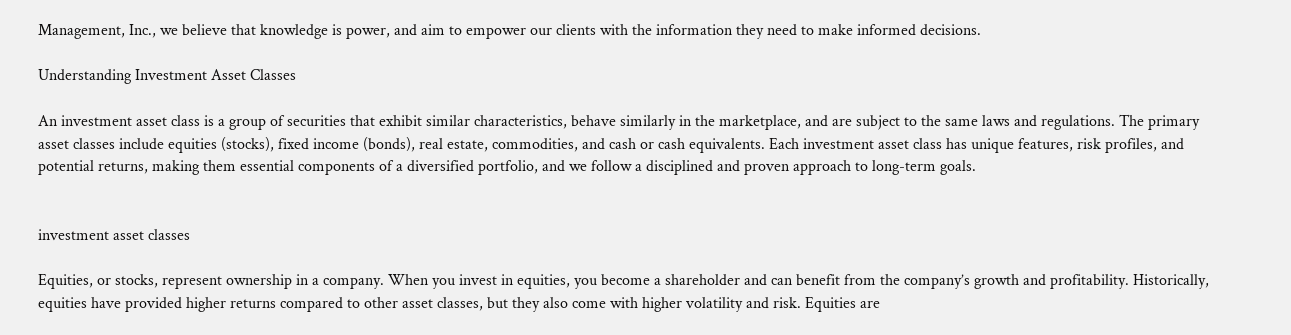Management, Inc., we believe that knowledge is power, and aim to empower our clients with the information they need to make informed decisions.

Understanding Investment Asset Classes

An investment asset class is a group of securities that exhibit similar characteristics, behave similarly in the marketplace, and are subject to the same laws and regulations. The primary asset classes include equities (stocks), fixed income (bonds), real estate, commodities, and cash or cash equivalents. Each investment asset class has unique features, risk profiles, and potential returns, making them essential components of a diversified portfolio, and we follow a disciplined and proven approach to long-term goals.


investment asset classes

Equities, or stocks, represent ownership in a company. When you invest in equities, you become a shareholder and can benefit from the company’s growth and profitability. Historically, equities have provided higher returns compared to other asset classes, but they also come with higher volatility and risk. Equities are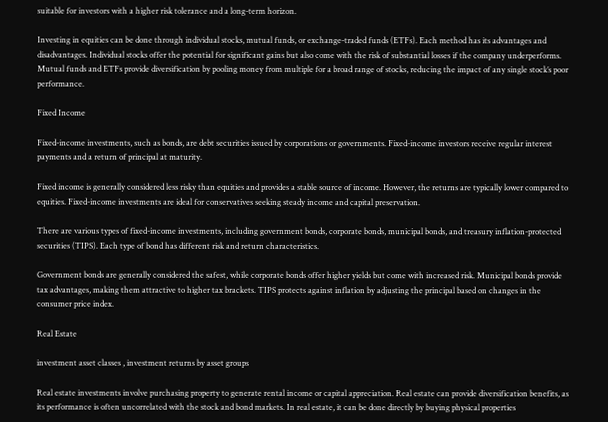suitable for investors with a higher risk tolerance and a long-term horizon.

Investing in equities can be done through individual stocks, mutual funds, or exchange-traded funds (ETFs). Each method has its advantages and disadvantages. Individual stocks offer the potential for significant gains but also come with the risk of substantial losses if the company underperforms. Mutual funds and ETFs provide diversification by pooling money from multiple for a broad range of stocks, reducing the impact of any single stock’s poor performance.

Fixed Income

Fixed-income investments, such as bonds, are debt securities issued by corporations or governments. Fixed-income investors receive regular interest payments and a return of principal at maturity.

Fixed income is generally considered less risky than equities and provides a stable source of income. However, the returns are typically lower compared to equities. Fixed-income investments are ideal for conservatives seeking steady income and capital preservation.

There are various types of fixed-income investments, including government bonds, corporate bonds, municipal bonds, and treasury inflation-protected securities (TIPS). Each type of bond has different risk and return characteristics.

Government bonds are generally considered the safest, while corporate bonds offer higher yields but come with increased risk. Municipal bonds provide tax advantages, making them attractive to higher tax brackets. TIPS protects against inflation by adjusting the principal based on changes in the consumer price index.

Real Estate

investment asset classes , investment returns by asset groups

Real estate investments involve purchasing property to generate rental income or capital appreciation. Real estate can provide diversification benefits, as its performance is often uncorrelated with the stock and bond markets. In real estate, it can be done directly by buying physical properties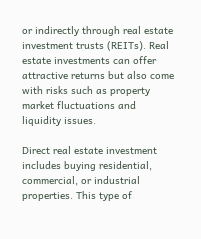or indirectly through real estate investment trusts (REITs). Real estate investments can offer attractive returns but also come with risks such as property market fluctuations and liquidity issues.

Direct real estate investment includes buying residential, commercial, or industrial properties. This type of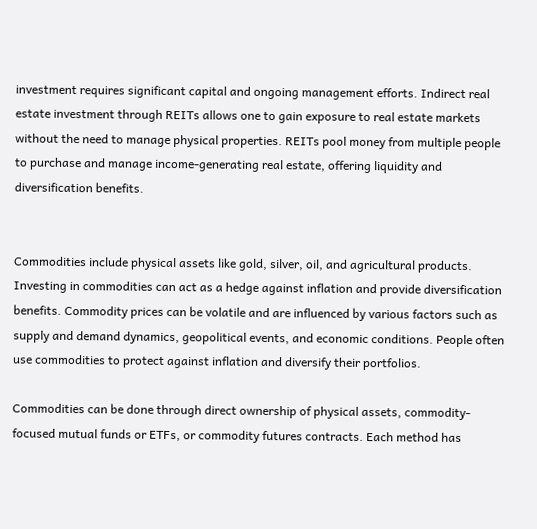investment requires significant capital and ongoing management efforts. Indirect real estate investment through REITs allows one to gain exposure to real estate markets without the need to manage physical properties. REITs pool money from multiple people to purchase and manage income-generating real estate, offering liquidity and diversification benefits.


Commodities include physical assets like gold, silver, oil, and agricultural products. Investing in commodities can act as a hedge against inflation and provide diversification benefits. Commodity prices can be volatile and are influenced by various factors such as supply and demand dynamics, geopolitical events, and economic conditions. People often use commodities to protect against inflation and diversify their portfolios.

Commodities can be done through direct ownership of physical assets, commodity-focused mutual funds or ETFs, or commodity futures contracts. Each method has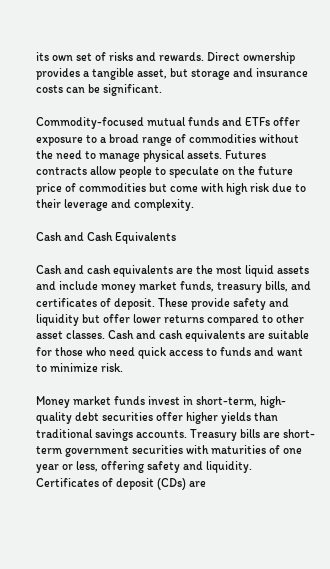its own set of risks and rewards. Direct ownership provides a tangible asset, but storage and insurance costs can be significant.

Commodity-focused mutual funds and ETFs offer exposure to a broad range of commodities without the need to manage physical assets. Futures contracts allow people to speculate on the future price of commodities but come with high risk due to their leverage and complexity.

Cash and Cash Equivalents

Cash and cash equivalents are the most liquid assets and include money market funds, treasury bills, and certificates of deposit. These provide safety and liquidity but offer lower returns compared to other asset classes. Cash and cash equivalents are suitable for those who need quick access to funds and want to minimize risk.

Money market funds invest in short-term, high-quality debt securities offer higher yields than traditional savings accounts. Treasury bills are short-term government securities with maturities of one year or less, offering safety and liquidity. Certificates of deposit (CDs) are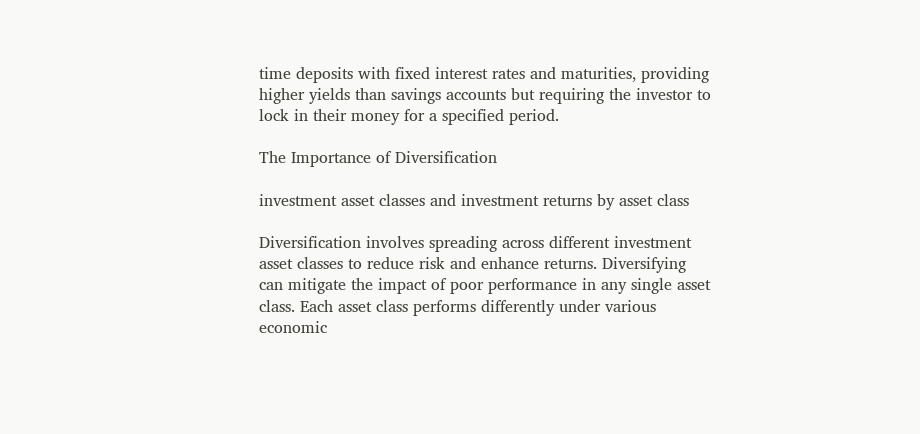time deposits with fixed interest rates and maturities, providing higher yields than savings accounts but requiring the investor to lock in their money for a specified period.

The Importance of Diversification

investment asset classes and investment returns by asset class

Diversification involves spreading across different investment asset classes to reduce risk and enhance returns. Diversifying can mitigate the impact of poor performance in any single asset class. Each asset class performs differently under various economic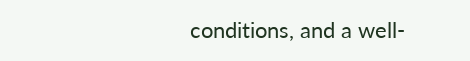conditions, and a well-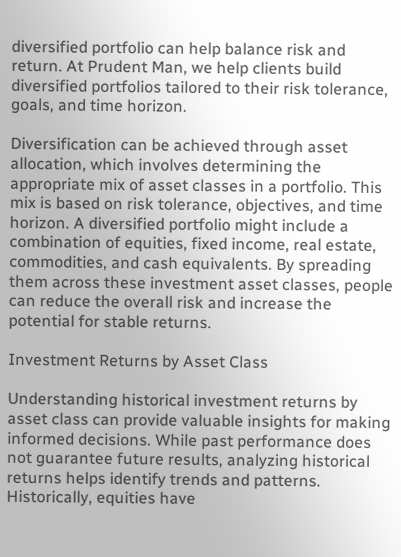diversified portfolio can help balance risk and return. At Prudent Man, we help clients build diversified portfolios tailored to their risk tolerance, goals, and time horizon.

Diversification can be achieved through asset allocation, which involves determining the appropriate mix of asset classes in a portfolio. This mix is based on risk tolerance, objectives, and time horizon. A diversified portfolio might include a combination of equities, fixed income, real estate, commodities, and cash equivalents. By spreading them across these investment asset classes, people can reduce the overall risk and increase the potential for stable returns.

Investment Returns by Asset Class

Understanding historical investment returns by asset class can provide valuable insights for making informed decisions. While past performance does not guarantee future results, analyzing historical returns helps identify trends and patterns. Historically, equities have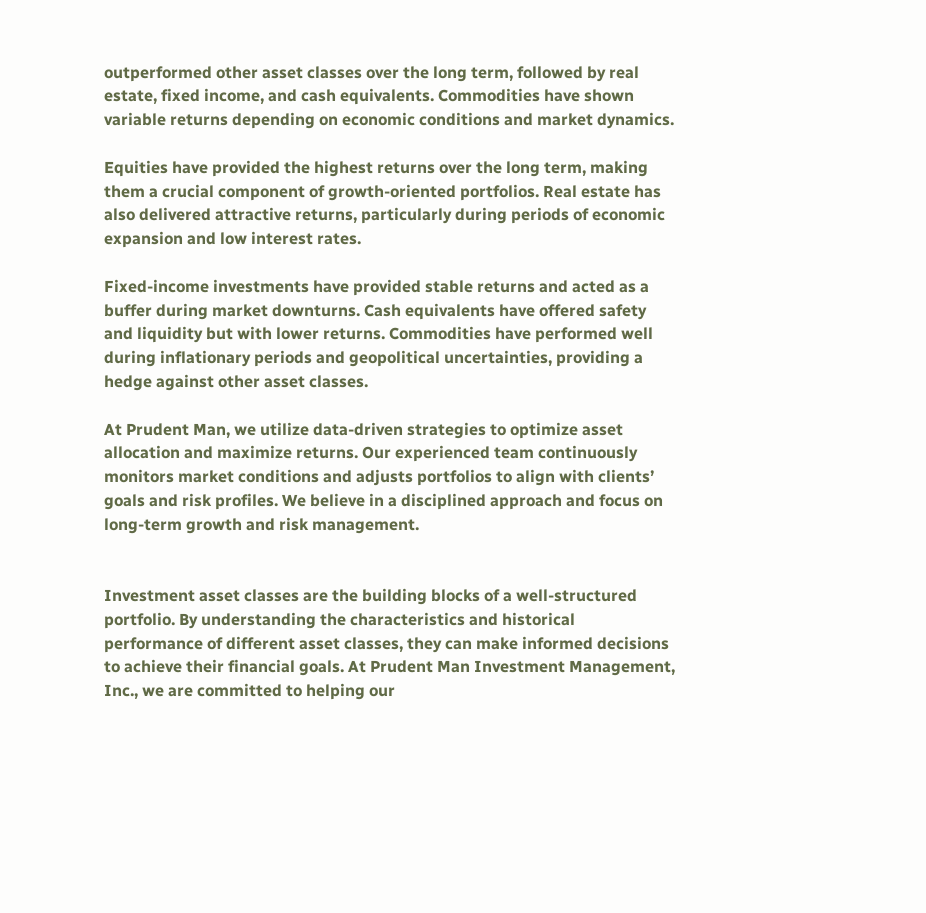outperformed other asset classes over the long term, followed by real estate, fixed income, and cash equivalents. Commodities have shown variable returns depending on economic conditions and market dynamics.

Equities have provided the highest returns over the long term, making them a crucial component of growth-oriented portfolios. Real estate has also delivered attractive returns, particularly during periods of economic expansion and low interest rates.

Fixed-income investments have provided stable returns and acted as a buffer during market downturns. Cash equivalents have offered safety and liquidity but with lower returns. Commodities have performed well during inflationary periods and geopolitical uncertainties, providing a hedge against other asset classes.

At Prudent Man, we utilize data-driven strategies to optimize asset allocation and maximize returns. Our experienced team continuously monitors market conditions and adjusts portfolios to align with clients’ goals and risk profiles. We believe in a disciplined approach and focus on long-term growth and risk management.


Investment asset classes are the building blocks of a well-structured portfolio. By understanding the characteristics and historical performance of different asset classes, they can make informed decisions to achieve their financial goals. At Prudent Man Investment Management, Inc., we are committed to helping our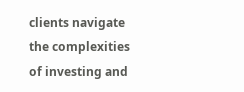clients navigate the complexities of investing and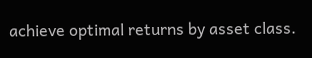achieve optimal returns by asset class.